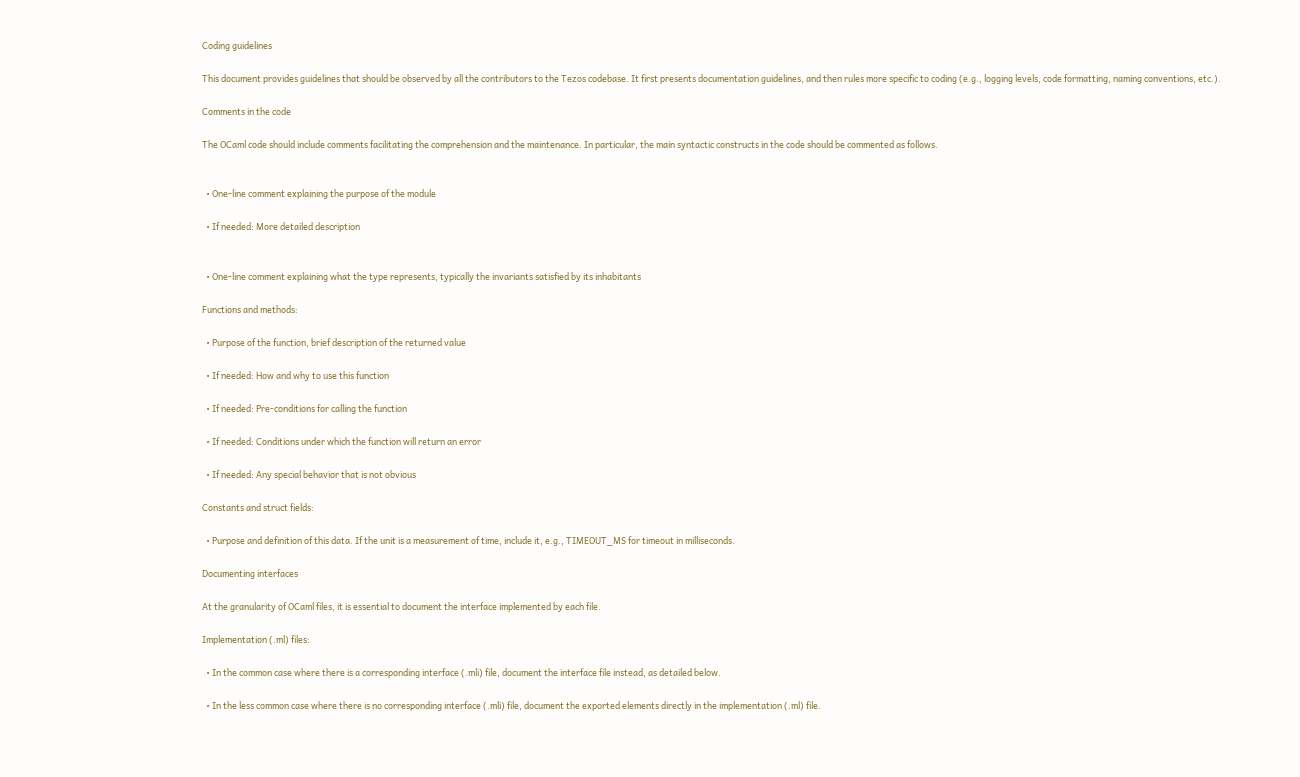Coding guidelines

This document provides guidelines that should be observed by all the contributors to the Tezos codebase. It first presents documentation guidelines, and then rules more specific to coding (e.g., logging levels, code formatting, naming conventions, etc.).

Comments in the code

The OCaml code should include comments facilitating the comprehension and the maintenance. In particular, the main syntactic constructs in the code should be commented as follows.


  • One-line comment explaining the purpose of the module

  • If needed: More detailed description


  • One-line comment explaining what the type represents, typically the invariants satisfied by its inhabitants

Functions and methods:

  • Purpose of the function, brief description of the returned value

  • If needed: How and why to use this function

  • If needed: Pre-conditions for calling the function

  • If needed: Conditions under which the function will return an error

  • If needed: Any special behavior that is not obvious

Constants and struct fields:

  • Purpose and definition of this data. If the unit is a measurement of time, include it, e.g., TIMEOUT_MS for timeout in milliseconds.

Documenting interfaces

At the granularity of OCaml files, it is essential to document the interface implemented by each file.

Implementation (.ml) files:

  • In the common case where there is a corresponding interface (.mli) file, document the interface file instead, as detailed below.

  • In the less common case where there is no corresponding interface (.mli) file, document the exported elements directly in the implementation (.ml) file.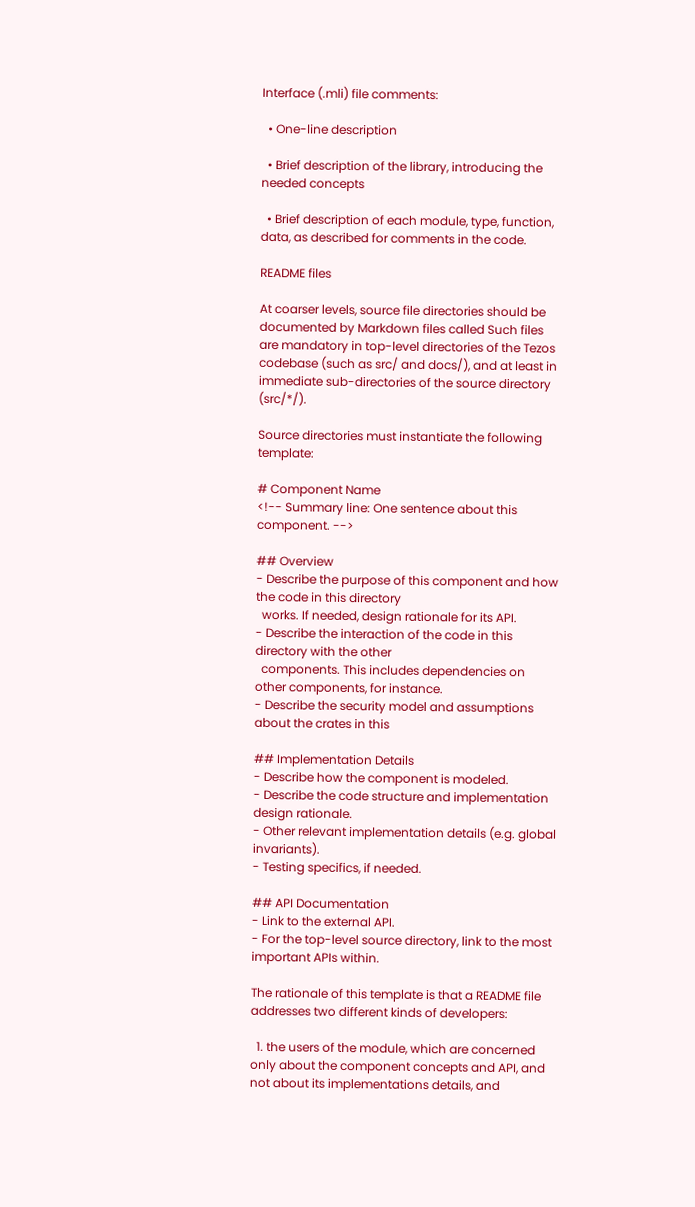Interface (.mli) file comments:

  • One-line description

  • Brief description of the library, introducing the needed concepts

  • Brief description of each module, type, function, data, as described for comments in the code.

README files

At coarser levels, source file directories should be documented by Markdown files called Such files are mandatory in top-level directories of the Tezos codebase (such as src/ and docs/), and at least in immediate sub-directories of the source directory (src/*/).

Source directories must instantiate the following template:

# Component Name
<!-- Summary line: One sentence about this component. -->

## Overview
- Describe the purpose of this component and how the code in this directory
  works. If needed, design rationale for its API.
- Describe the interaction of the code in this directory with the other
  components. This includes dependencies on other components, for instance.
- Describe the security model and assumptions about the crates in this

## Implementation Details
- Describe how the component is modeled.
- Describe the code structure and implementation design rationale.
- Other relevant implementation details (e.g. global invariants).
- Testing specifics, if needed.

## API Documentation
- Link to the external API.
- For the top-level source directory, link to the most important APIs within.

The rationale of this template is that a README file addresses two different kinds of developers:

  1. the users of the module, which are concerned only about the component concepts and API, and not about its implementations details, and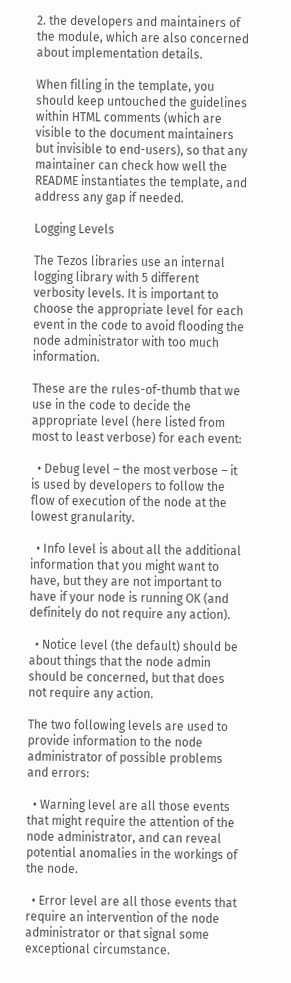2. the developers and maintainers of the module, which are also concerned about implementation details.

When filling in the template, you should keep untouched the guidelines within HTML comments (which are visible to the document maintainers but invisible to end-users), so that any maintainer can check how well the README instantiates the template, and address any gap if needed.

Logging Levels

The Tezos libraries use an internal logging library with 5 different verbosity levels. It is important to choose the appropriate level for each event in the code to avoid flooding the node administrator with too much information.

These are the rules-of-thumb that we use in the code to decide the appropriate level (here listed from most to least verbose) for each event:

  • Debug level – the most verbose – it is used by developers to follow the flow of execution of the node at the lowest granularity.

  • Info level is about all the additional information that you might want to have, but they are not important to have if your node is running OK (and definitely do not require any action).

  • Notice level (the default) should be about things that the node admin should be concerned, but that does not require any action.

The two following levels are used to provide information to the node administrator of possible problems and errors:

  • Warning level are all those events that might require the attention of the node administrator, and can reveal potential anomalies in the workings of the node.

  • Error level are all those events that require an intervention of the node administrator or that signal some exceptional circumstance.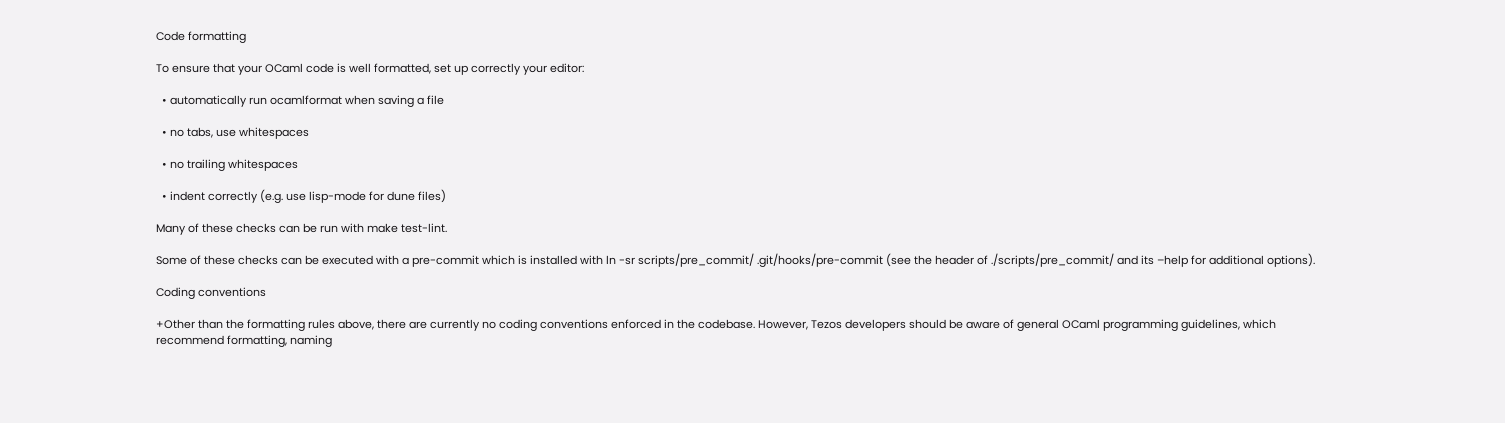Code formatting

To ensure that your OCaml code is well formatted, set up correctly your editor:

  • automatically run ocamlformat when saving a file

  • no tabs, use whitespaces

  • no trailing whitespaces

  • indent correctly (e.g. use lisp-mode for dune files)

Many of these checks can be run with make test-lint.

Some of these checks can be executed with a pre-commit which is installed with ln -sr scripts/pre_commit/ .git/hooks/pre-commit (see the header of ./scripts/pre_commit/ and its –help for additional options).

Coding conventions

+Other than the formatting rules above, there are currently no coding conventions enforced in the codebase. However, Tezos developers should be aware of general OCaml programming guidelines, which recommend formatting, naming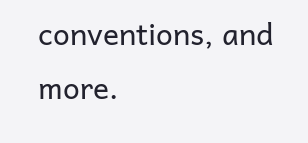conventions, and more.